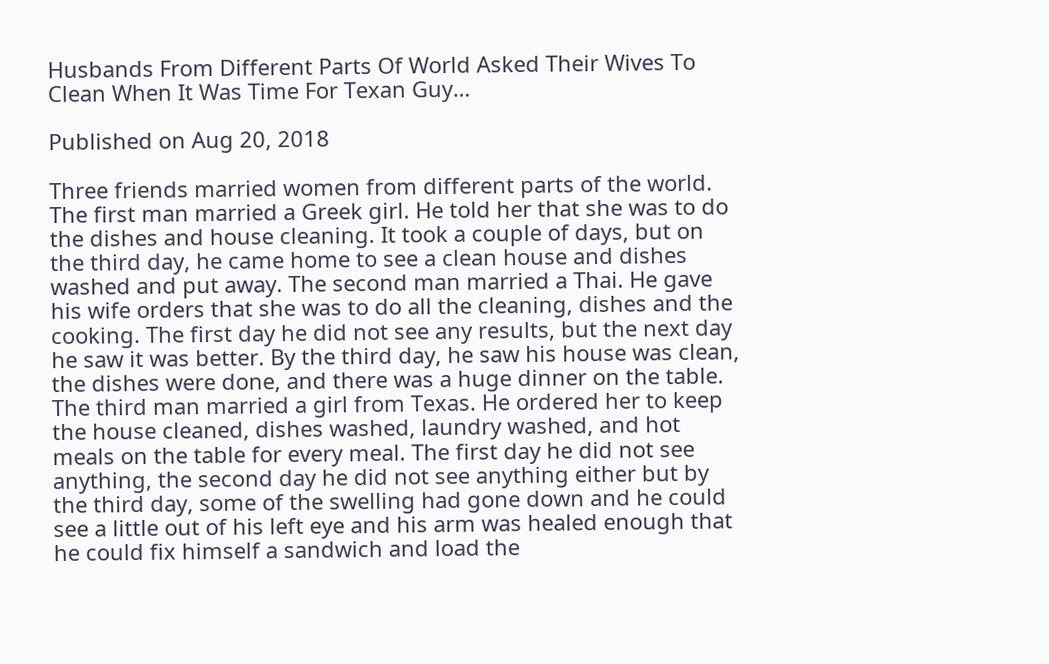Husbands From Different Parts Of World Asked Their Wives To Clean When It Was Time For Texan Guy…

Published on Aug 20, 2018

Three friends married women from different parts of the world. The first man married a Greek girl. He told her that she was to do the dishes and house cleaning. It took a couple of days, but on the third day, he came home to see a clean house and dishes washed and put away. The second man married a Thai. He gave his wife orders that she was to do all the cleaning, dishes and the cooking. The first day he did not see any results, but the next day he saw it was better. By the third day, he saw his house was clean, the dishes were done, and there was a huge dinner on the table. The third man married a girl from Texas. He ordered her to keep the house cleaned, dishes washed, laundry washed, and hot meals on the table for every meal. The first day he did not see anything, the second day he did not see anything either but by the third day, some of the swelling had gone down and he could see a little out of his left eye and his arm was healed enough that he could fix himself a sandwich and load the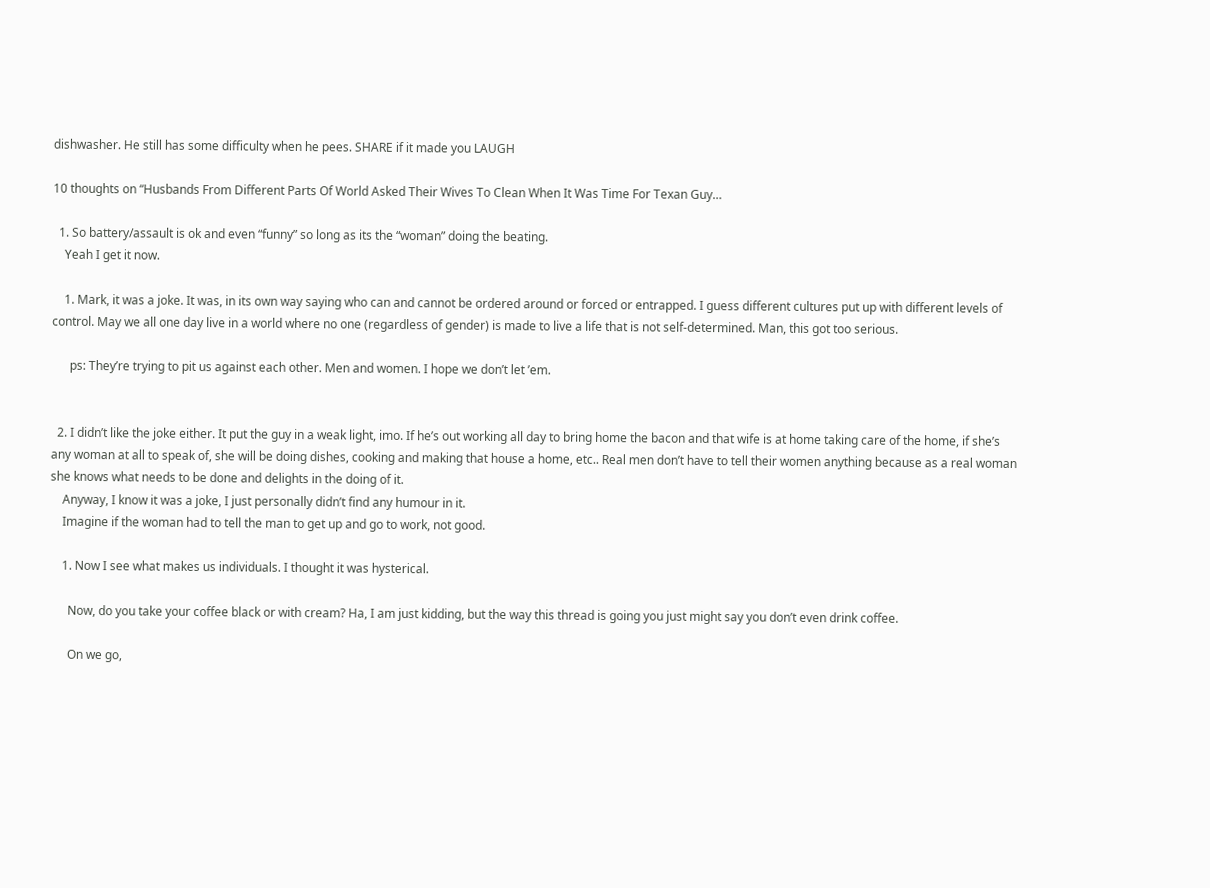dishwasher. He still has some difficulty when he pees. SHARE if it made you LAUGH

10 thoughts on “Husbands From Different Parts Of World Asked Their Wives To Clean When It Was Time For Texan Guy…

  1. So battery/assault is ok and even “funny” so long as its the “woman” doing the beating.
    Yeah I get it now.

    1. Mark, it was a joke. It was, in its own way saying who can and cannot be ordered around or forced or entrapped. I guess different cultures put up with different levels of control. May we all one day live in a world where no one (regardless of gender) is made to live a life that is not self-determined. Man, this got too serious.

      ps: They’re trying to pit us against each other. Men and women. I hope we don’t let ’em.


  2. I didn’t like the joke either. It put the guy in a weak light, imo. If he’s out working all day to bring home the bacon and that wife is at home taking care of the home, if she’s any woman at all to speak of, she will be doing dishes, cooking and making that house a home, etc.. Real men don’t have to tell their women anything because as a real woman she knows what needs to be done and delights in the doing of it.
    Anyway, I know it was a joke, I just personally didn’t find any humour in it.
    Imagine if the woman had to tell the man to get up and go to work, not good.

    1. Now I see what makes us individuals. I thought it was hysterical.

      Now, do you take your coffee black or with cream? Ha, I am just kidding, but the way this thread is going you just might say you don’t even drink coffee.

      On we go,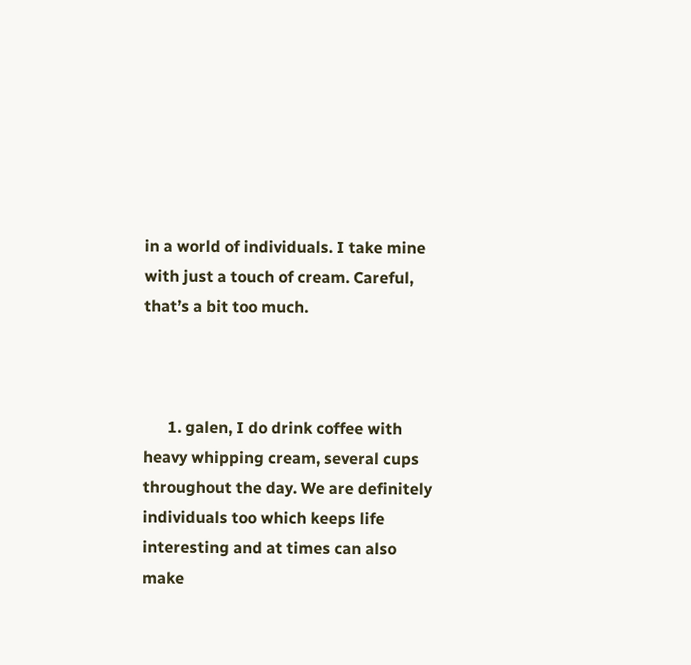in a world of individuals. I take mine with just a touch of cream. Careful, that’s a bit too much.



      1. galen, I do drink coffee with heavy whipping cream, several cups throughout the day. We are definitely individuals too which keeps life interesting and at times can also make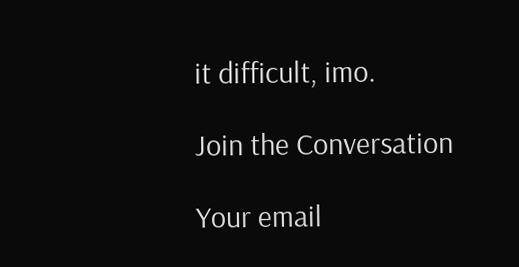it difficult, imo.

Join the Conversation

Your email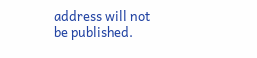address will not be published.